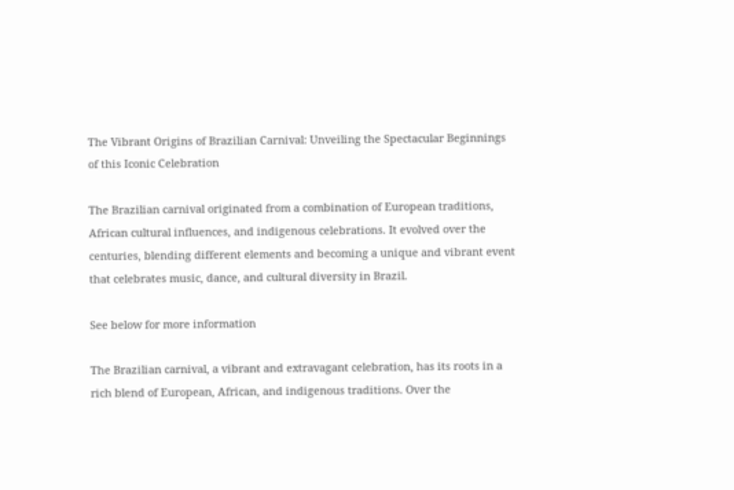The Vibrant Origins of Brazilian Carnival: Unveiling the Spectacular Beginnings of this Iconic Celebration

The Brazilian carnival originated from a combination of European traditions, African cultural influences, and indigenous celebrations. It evolved over the centuries, blending different elements and becoming a unique and vibrant event that celebrates music, dance, and cultural diversity in Brazil.

See below for more information

The Brazilian carnival, a vibrant and extravagant celebration, has its roots in a rich blend of European, African, and indigenous traditions. Over the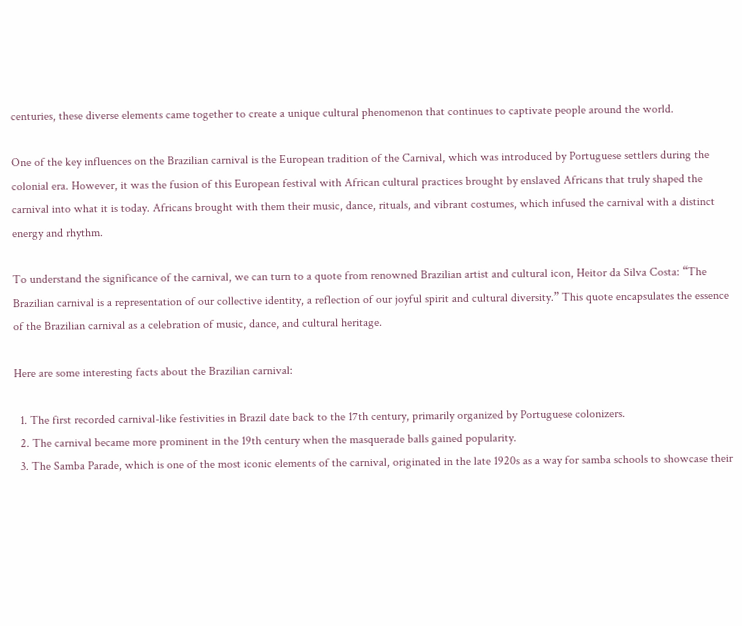centuries, these diverse elements came together to create a unique cultural phenomenon that continues to captivate people around the world.

One of the key influences on the Brazilian carnival is the European tradition of the Carnival, which was introduced by Portuguese settlers during the colonial era. However, it was the fusion of this European festival with African cultural practices brought by enslaved Africans that truly shaped the carnival into what it is today. Africans brought with them their music, dance, rituals, and vibrant costumes, which infused the carnival with a distinct energy and rhythm.

To understand the significance of the carnival, we can turn to a quote from renowned Brazilian artist and cultural icon, Heitor da Silva Costa: “The Brazilian carnival is a representation of our collective identity, a reflection of our joyful spirit and cultural diversity.” This quote encapsulates the essence of the Brazilian carnival as a celebration of music, dance, and cultural heritage.

Here are some interesting facts about the Brazilian carnival:

  1. The first recorded carnival-like festivities in Brazil date back to the 17th century, primarily organized by Portuguese colonizers.
  2. The carnival became more prominent in the 19th century when the masquerade balls gained popularity.
  3. The Samba Parade, which is one of the most iconic elements of the carnival, originated in the late 1920s as a way for samba schools to showcase their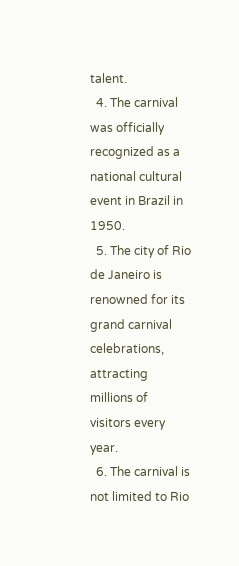talent.
  4. The carnival was officially recognized as a national cultural event in Brazil in 1950.
  5. The city of Rio de Janeiro is renowned for its grand carnival celebrations, attracting millions of visitors every year.
  6. The carnival is not limited to Rio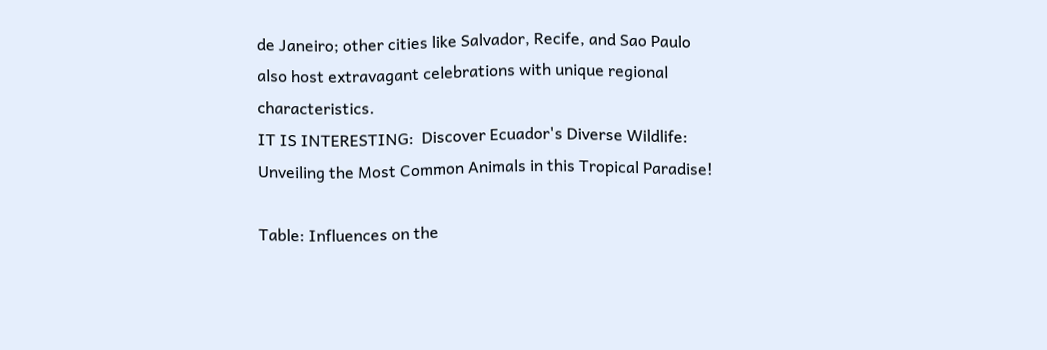de Janeiro; other cities like Salvador, Recife, and Sao Paulo also host extravagant celebrations with unique regional characteristics.
IT IS INTERESTING:  Discover Ecuador's Diverse Wildlife: Unveiling the Most Common Animals in this Tropical Paradise!

Table: Influences on the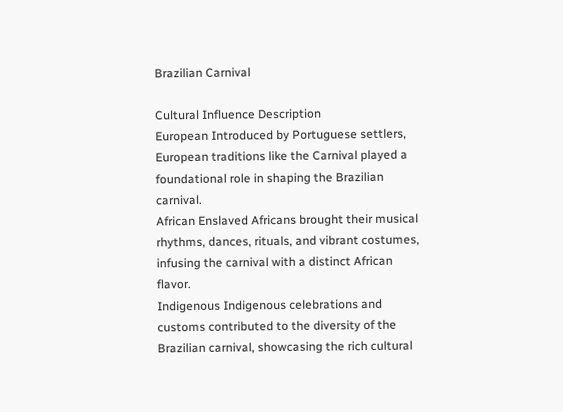Brazilian Carnival

Cultural Influence Description
European Introduced by Portuguese settlers, European traditions like the Carnival played a foundational role in shaping the Brazilian carnival.
African Enslaved Africans brought their musical rhythms, dances, rituals, and vibrant costumes, infusing the carnival with a distinct African flavor.
Indigenous Indigenous celebrations and customs contributed to the diversity of the Brazilian carnival, showcasing the rich cultural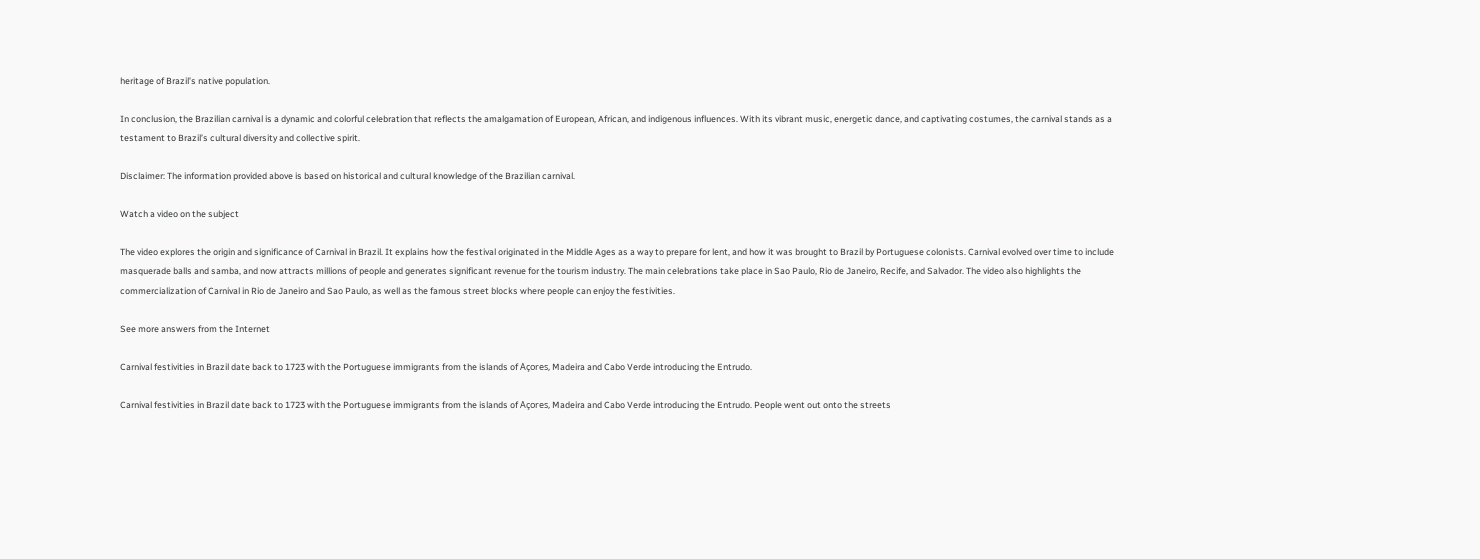heritage of Brazil’s native population.

In conclusion, the Brazilian carnival is a dynamic and colorful celebration that reflects the amalgamation of European, African, and indigenous influences. With its vibrant music, energetic dance, and captivating costumes, the carnival stands as a testament to Brazil’s cultural diversity and collective spirit.

Disclaimer: The information provided above is based on historical and cultural knowledge of the Brazilian carnival.

Watch a video on the subject

The video explores the origin and significance of Carnival in Brazil. It explains how the festival originated in the Middle Ages as a way to prepare for lent, and how it was brought to Brazil by Portuguese colonists. Carnival evolved over time to include masquerade balls and samba, and now attracts millions of people and generates significant revenue for the tourism industry. The main celebrations take place in Sao Paulo, Rio de Janeiro, Recife, and Salvador. The video also highlights the commercialization of Carnival in Rio de Janeiro and Sao Paulo, as well as the famous street blocks where people can enjoy the festivities.

See more answers from the Internet

Carnival festivities in Brazil date back to 1723 with the Portuguese immigrants from the islands of Açores, Madeira and Cabo Verde introducing the Entrudo.

Carnival festivities in Brazil date back to 1723 with the Portuguese immigrants from the islands of Açores, Madeira and Cabo Verde introducing the Entrudo. People went out onto the streets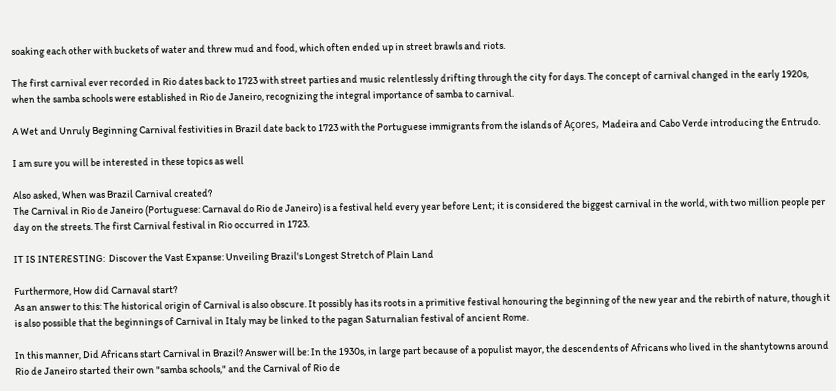soaking each other with buckets of water and threw mud and food, which often ended up in street brawls and riots.

The first carnival ever recorded in Rio dates back to 1723 with street parties and music relentlessly drifting through the city for days. The concept of carnival changed in the early 1920s, when the samba schools were established in Rio de Janeiro, recognizing the integral importance of samba to carnival.

A Wet and Unruly Beginning Carnival festivities in Brazil date back to 1723 with the Portuguese immigrants from the islands of Açores, Madeira and Cabo Verde introducing the Entrudo.

I am sure you will be interested in these topics as well

Also asked, When was Brazil Carnival created?
The Carnival in Rio de Janeiro (Portuguese: Carnaval do Rio de Janeiro) is a festival held every year before Lent; it is considered the biggest carnival in the world, with two million people per day on the streets. The first Carnival festival in Rio occurred in 1723.

IT IS INTERESTING:  Discover the Vast Expanse: Unveiling Brazil's Longest Stretch of Plain Land

Furthermore, How did Carnaval start?
As an answer to this: The historical origin of Carnival is also obscure. It possibly has its roots in a primitive festival honouring the beginning of the new year and the rebirth of nature, though it is also possible that the beginnings of Carnival in Italy may be linked to the pagan Saturnalian festival of ancient Rome.

In this manner, Did Africans start Carnival in Brazil? Answer will be: In the 1930s, in large part because of a populist mayor, the descendents of Africans who lived in the shantytowns around Rio de Janeiro started their own "samba schools," and the Carnival of Rio de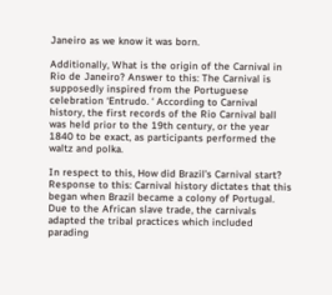Janeiro as we know it was born.

Additionally, What is the origin of the Carnival in Rio de Janeiro? Answer to this: The Carnival is supposedly inspired from the Portuguese celebration ‘Entrudo. ‘ According to Carnival history, the first records of the Rio Carnival ball was held prior to the 19th century, or the year 1840 to be exact, as participants performed the waltz and polka.

In respect to this, How did Brazil’s Carnival start?
Response to this: Carnival history dictates that this began when Brazil became a colony of Portugal. Due to the African slave trade, the carnivals adapted the tribal practices which included parading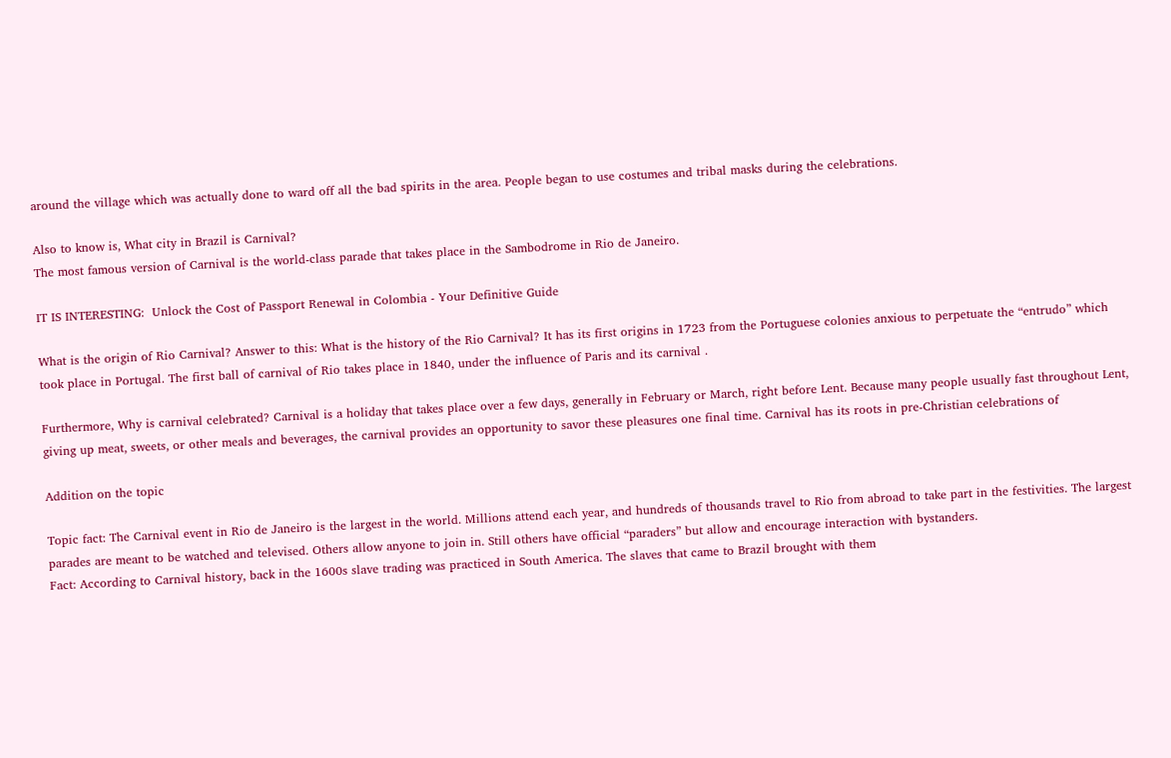around the village which was actually done to ward off all the bad spirits in the area. People began to use costumes and tribal masks during the celebrations.

Also to know is, What city in Brazil is Carnival?
The most famous version of Carnival is the world-class parade that takes place in the Sambodrome in Rio de Janeiro.

IT IS INTERESTING:  Unlock the Cost of Passport Renewal in Colombia - Your Definitive Guide

What is the origin of Rio Carnival? Answer to this: What is the history of the Rio Carnival? It has its first origins in 1723 from the Portuguese colonies anxious to perpetuate the “entrudo” which took place in Portugal. The first ball of carnival of Rio takes place in 1840, under the influence of Paris and its carnival .

Furthermore, Why is carnival celebrated? Carnival is a holiday that takes place over a few days, generally in February or March, right before Lent. Because many people usually fast throughout Lent, giving up meat, sweets, or other meals and beverages, the carnival provides an opportunity to savor these pleasures one final time. Carnival has its roots in pre-Christian celebrations of

Addition on the topic

Topic fact: The Carnival event in Rio de Janeiro is the largest in the world. Millions attend each year, and hundreds of thousands travel to Rio from abroad to take part in the festivities. The largest parades are meant to be watched and televised. Others allow anyone to join in. Still others have official “paraders” but allow and encourage interaction with bystanders.
Fact: According to Carnival history, back in the 1600s slave trading was practiced in South America. The slaves that came to Brazil brought with them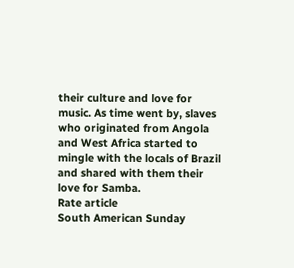their culture and love for music. As time went by, slaves who originated from Angola and West Africa started to mingle with the locals of Brazil and shared with them their love for Samba.
Rate article
South American Sunday